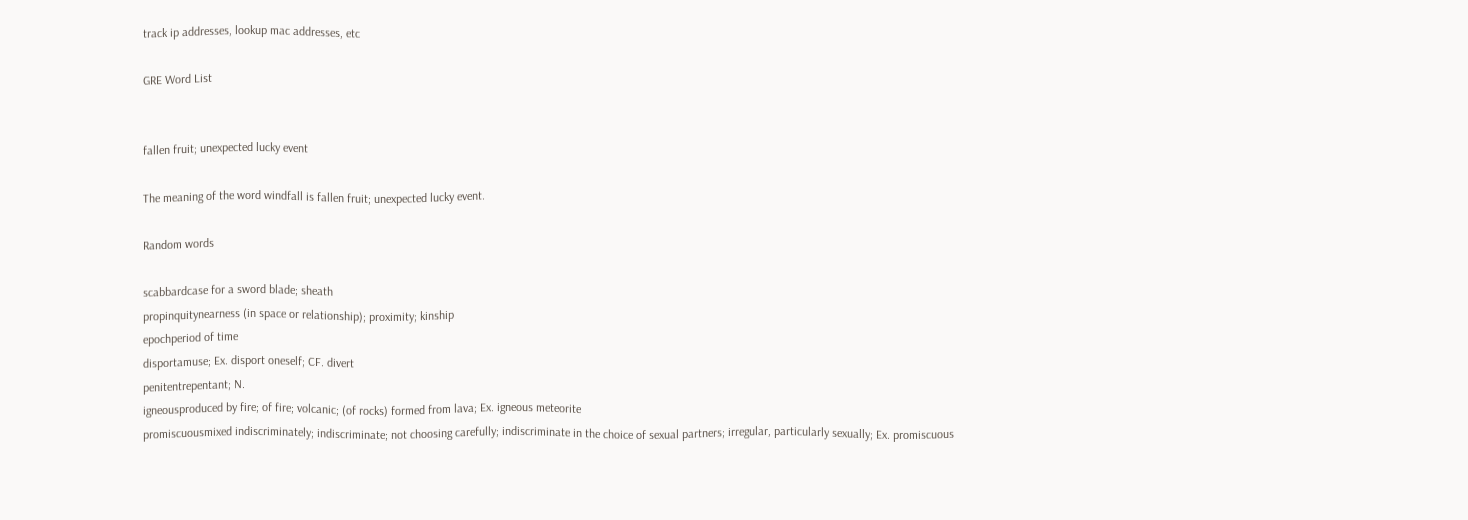track ip addresses, lookup mac addresses, etc

GRE Word List


fallen fruit; unexpected lucky event

The meaning of the word windfall is fallen fruit; unexpected lucky event.

Random words

scabbardcase for a sword blade; sheath
propinquitynearness (in space or relationship); proximity; kinship
epochperiod of time
disportamuse; Ex. disport oneself; CF. divert
penitentrepentant; N.
igneousproduced by fire; of fire; volcanic; (of rocks) formed from lava; Ex. igneous meteorite
promiscuousmixed indiscriminately; indiscriminate; not choosing carefully; indiscriminate in the choice of sexual partners; irregular, particularly sexually; Ex. promiscuous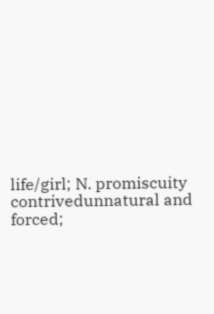life/girl; N. promiscuity
contrivedunnatural and forced;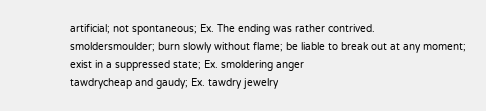artificial; not spontaneous; Ex. The ending was rather contrived.
smoldersmoulder; burn slowly without flame; be liable to break out at any moment; exist in a suppressed state; Ex. smoldering anger
tawdrycheap and gaudy; Ex. tawdry jewelry